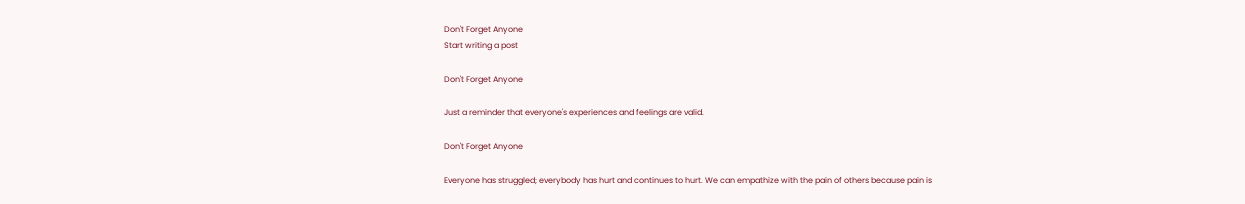Don't Forget Anyone
Start writing a post

Don't Forget Anyone

Just a reminder that everyone's experiences and feelings are valid.

Don't Forget Anyone

Everyone has struggled; everybody has hurt and continues to hurt. We can empathize with the pain of others because pain is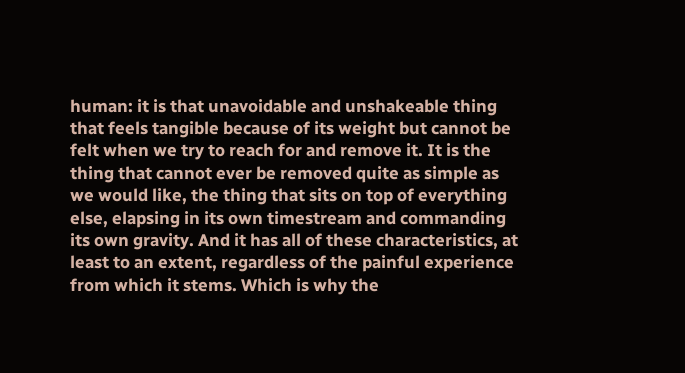human: it is that unavoidable and unshakeable thing that feels tangible because of its weight but cannot be felt when we try to reach for and remove it. It is the thing that cannot ever be removed quite as simple as we would like, the thing that sits on top of everything else, elapsing in its own timestream and commanding its own gravity. And it has all of these characteristics, at least to an extent, regardless of the painful experience from which it stems. Which is why the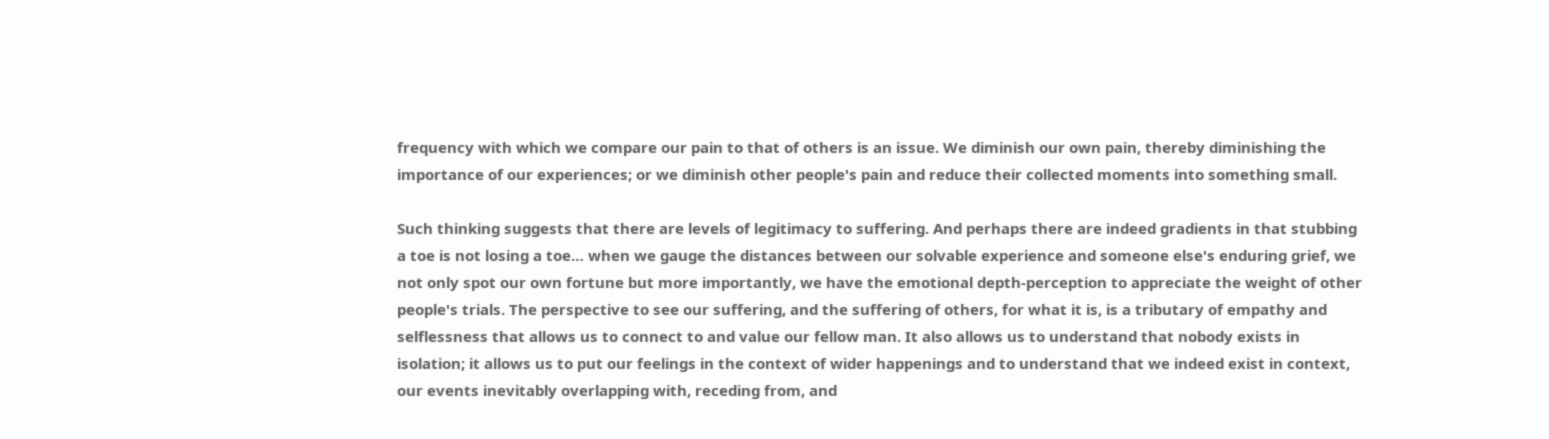frequency with which we compare our pain to that of others is an issue. We diminish our own pain, thereby diminishing the importance of our experiences; or we diminish other people's pain and reduce their collected moments into something small.

Such thinking suggests that there are levels of legitimacy to suffering. And perhaps there are indeed gradients in that stubbing a toe is not losing a toe… when we gauge the distances between our solvable experience and someone else's enduring grief, we not only spot our own fortune but more importantly, we have the emotional depth-perception to appreciate the weight of other people's trials. The perspective to see our suffering, and the suffering of others, for what it is, is a tributary of empathy and selflessness that allows us to connect to and value our fellow man. It also allows us to understand that nobody exists in isolation; it allows us to put our feelings in the context of wider happenings and to understand that we indeed exist in context, our events inevitably overlapping with, receding from, and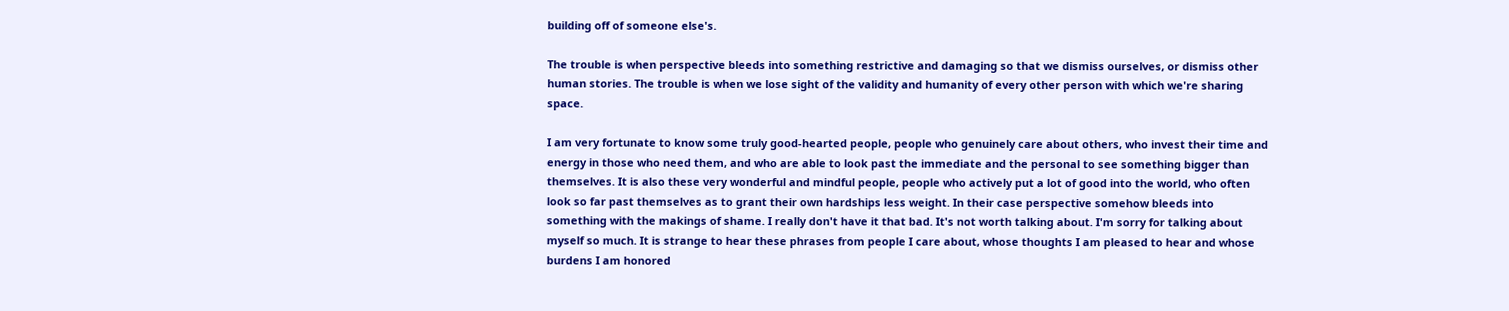building off of someone else's.

The trouble is when perspective bleeds into something restrictive and damaging so that we dismiss ourselves, or dismiss other human stories. The trouble is when we lose sight of the validity and humanity of every other person with which we're sharing space.

I am very fortunate to know some truly good-hearted people, people who genuinely care about others, who invest their time and energy in those who need them, and who are able to look past the immediate and the personal to see something bigger than themselves. It is also these very wonderful and mindful people, people who actively put a lot of good into the world, who often look so far past themselves as to grant their own hardships less weight. In their case perspective somehow bleeds into something with the makings of shame. I really don't have it that bad. It's not worth talking about. I'm sorry for talking about myself so much. It is strange to hear these phrases from people I care about, whose thoughts I am pleased to hear and whose burdens I am honored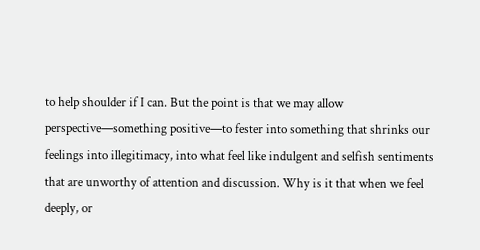to help shoulder if I can. But the point is that we may allow perspective—something positive—to fester into something that shrinks our feelings into illegitimacy, into what feel like indulgent and selfish sentiments that are unworthy of attention and discussion. Why is it that when we feel deeply, or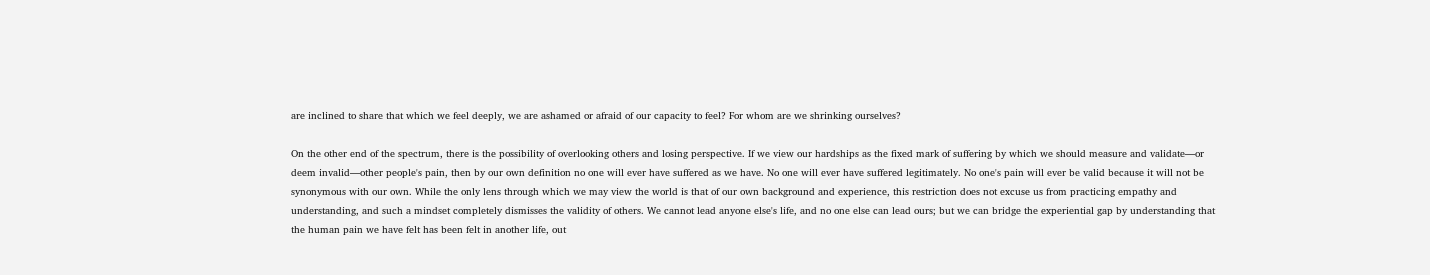are inclined to share that which we feel deeply, we are ashamed or afraid of our capacity to feel? For whom are we shrinking ourselves?

On the other end of the spectrum, there is the possibility of overlooking others and losing perspective. If we view our hardships as the fixed mark of suffering by which we should measure and validate—or deem invalid—other people's pain, then by our own definition no one will ever have suffered as we have. No one will ever have suffered legitimately. No one's pain will ever be valid because it will not be synonymous with our own. While the only lens through which we may view the world is that of our own background and experience, this restriction does not excuse us from practicing empathy and understanding, and such a mindset completely dismisses the validity of others. We cannot lead anyone else's life, and no one else can lead ours; but we can bridge the experiential gap by understanding that the human pain we have felt has been felt in another life, out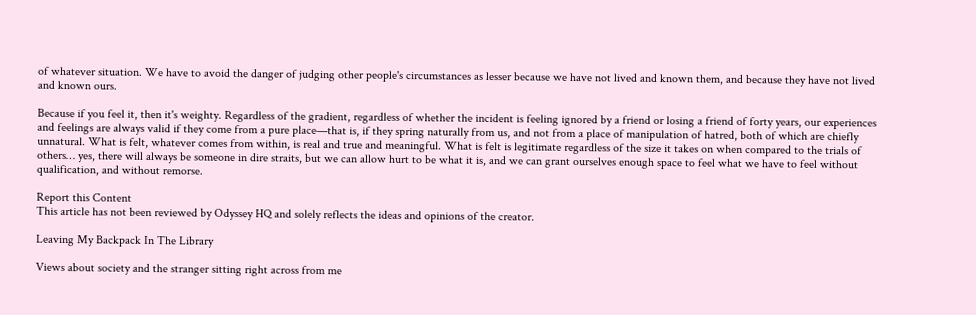of whatever situation. We have to avoid the danger of judging other people's circumstances as lesser because we have not lived and known them, and because they have not lived and known ours.

Because if you feel it, then it's weighty. Regardless of the gradient, regardless of whether the incident is feeling ignored by a friend or losing a friend of forty years, our experiences and feelings are always valid if they come from a pure place—that is, if they spring naturally from us, and not from a place of manipulation of hatred, both of which are chiefly unnatural. What is felt, whatever comes from within, is real and true and meaningful. What is felt is legitimate regardless of the size it takes on when compared to the trials of others… yes, there will always be someone in dire straits, but we can allow hurt to be what it is, and we can grant ourselves enough space to feel what we have to feel without qualification, and without remorse.

Report this Content
This article has not been reviewed by Odyssey HQ and solely reflects the ideas and opinions of the creator.

Leaving My Backpack In The Library

Views about society and the stranger sitting right across from me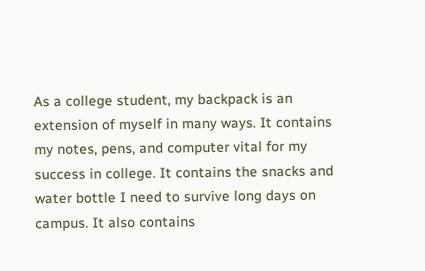As a college student, my backpack is an extension of myself in many ways. It contains my notes, pens, and computer vital for my success in college. It contains the snacks and water bottle I need to survive long days on campus. It also contains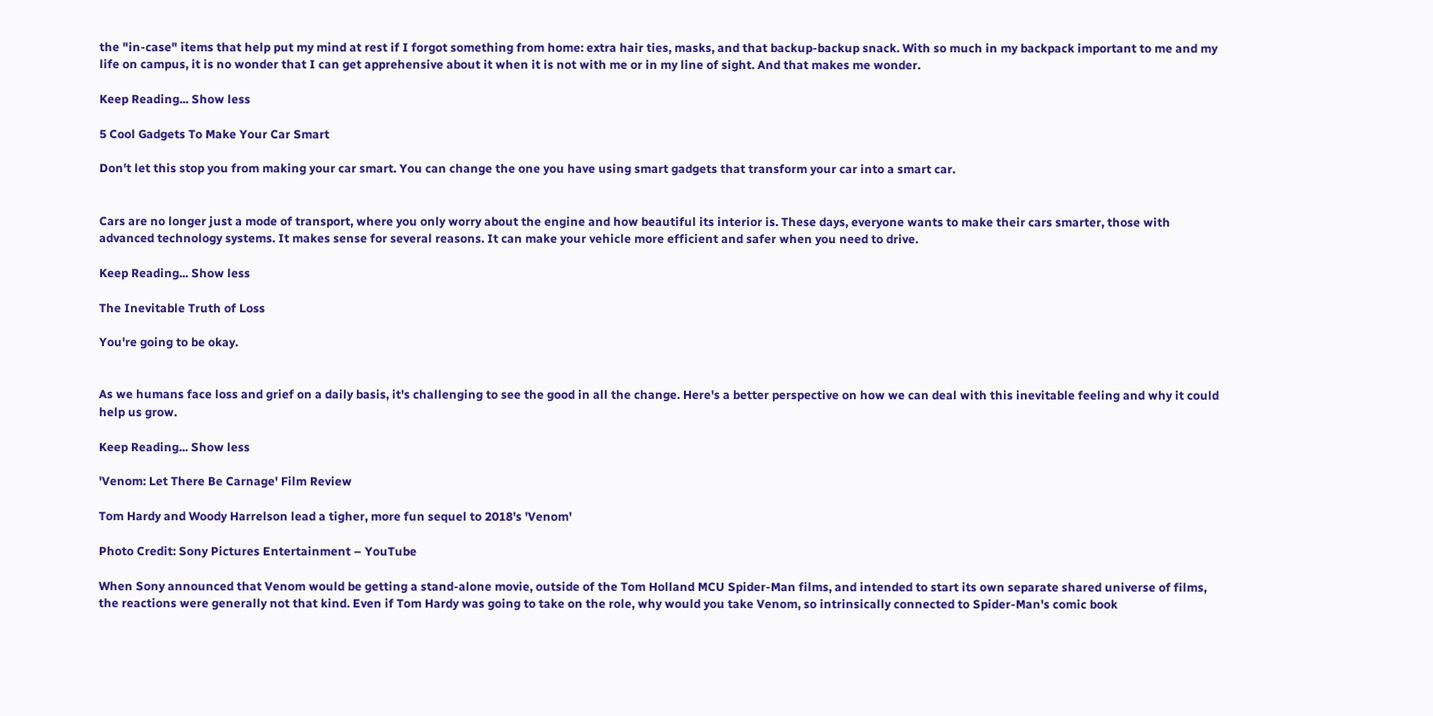the "in-case" items that help put my mind at rest if I forgot something from home: extra hair ties, masks, and that backup-backup snack. With so much in my backpack important to me and my life on campus, it is no wonder that I can get apprehensive about it when it is not with me or in my line of sight. And that makes me wonder.

Keep Reading... Show less

5 Cool Gadgets To Make Your Car Smart

Don't let this stop you from making your car smart. You can change the one you have using smart gadgets that transform your car into a smart car.


Cars are no longer just a mode of transport, where you only worry about the engine and how beautiful its interior is. These days, everyone wants to make their cars smarter, those with advanced technology systems. It makes sense for several reasons. It can make your vehicle more efficient and safer when you need to drive.

Keep Reading... Show less

The Inevitable Truth of Loss

You're going to be okay.


As we humans face loss and grief on a daily basis, it's challenging to see the good in all the change. Here's a better perspective on how we can deal with this inevitable feeling and why it could help us grow.

Keep Reading... Show less

'Venom: Let There Be Carnage' Film Review

Tom Hardy and Woody Harrelson lead a tigher, more fun sequel to 2018's 'Venom'

Photo Credit: Sony Pictures Entertainment – YouTube

When Sony announced that Venom would be getting a stand-alone movie, outside of the Tom Holland MCU Spider-Man films, and intended to start its own separate shared universe of films, the reactions were generally not that kind. Even if Tom Hardy was going to take on the role, why would you take Venom, so intrinsically connected to Spider-Man's comic book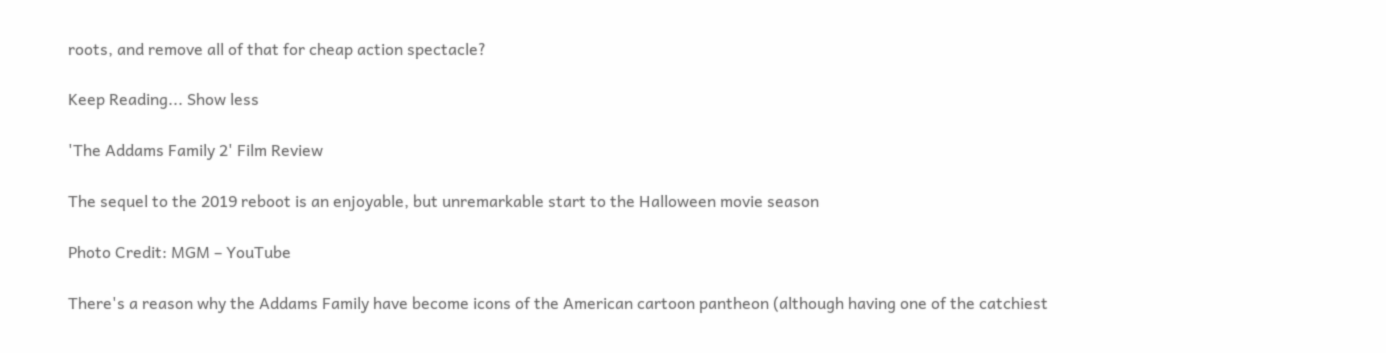roots, and remove all of that for cheap action spectacle?

Keep Reading... Show less

'The Addams Family 2' Film Review

The sequel to the 2019 reboot is an enjoyable, but unremarkable start to the Halloween movie season

Photo Credit: MGM – YouTube

There's a reason why the Addams Family have become icons of the American cartoon pantheon (although having one of the catchiest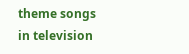theme songs in television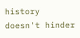history doesn't hinder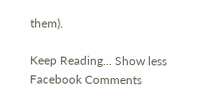them).

Keep Reading... Show less
Facebook Comments